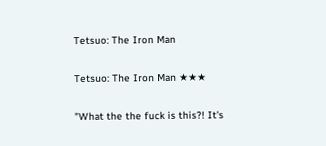Tetsuo: The Iron Man

Tetsuo: The Iron Man ★★★

"What the the fuck is this?! It's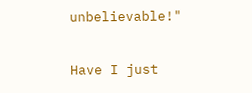unbelievable!"

Have I just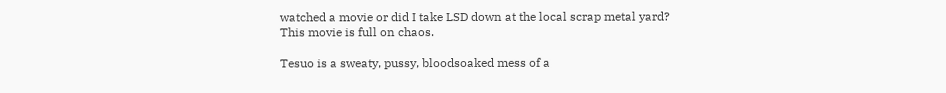watched a movie or did I take LSD down at the local scrap metal yard?
This movie is full on chaos.

Tesuo is a sweaty, pussy, bloodsoaked mess of a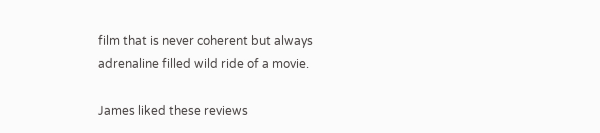film that is never coherent but always adrenaline filled wild ride of a movie.

James liked these reviews